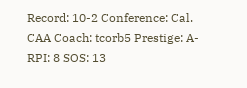Record: 10-2 Conference: Cal. CAA Coach: tcorb5 Prestige: A- RPI: 8 SOS: 13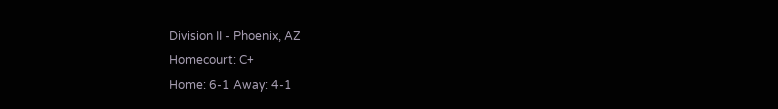Division II - Phoenix, AZ
Homecourt: C+
Home: 6-1 Away: 4-1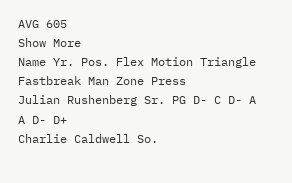AVG 605
Show More
Name Yr. Pos. Flex Motion Triangle Fastbreak Man Zone Press
Julian Rushenberg Sr. PG D- C D- A A D- D+
Charlie Caldwell So.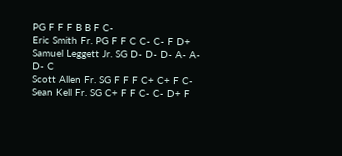PG F F F B B F C-
Eric Smith Fr. PG F F C C- C- F D+
Samuel Leggett Jr. SG D- D- D- A- A- D- C
Scott Allen Fr. SG F F F C+ C+ F C-
Sean Kell Fr. SG C+ F F C- C- D+ F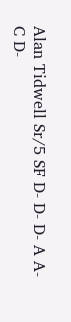Alan Tidwell Sr/5 SF D- D- D- A A- C D-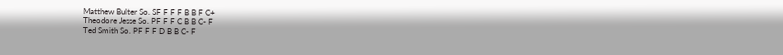Matthew Bulter So. SF F F F B B F C+
Theodore Jesse So. PF F F C B B C- F
Ted Smith So. PF F F D B B C- F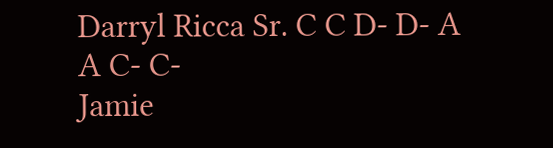Darryl Ricca Sr. C C D- D- A A C- C-
Jamie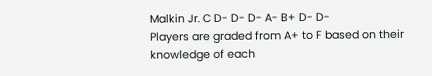Malkin Jr. C D- D- D- A- B+ D- D-
Players are graded from A+ to F based on their knowledge of each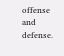offense and defense.